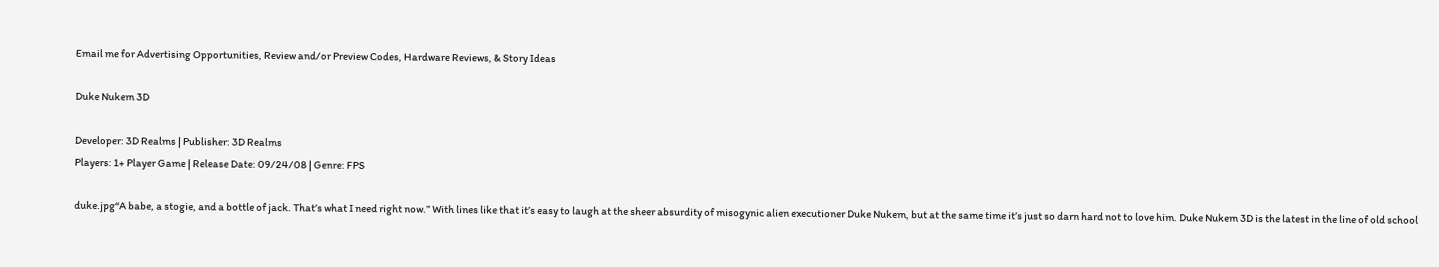Email me for Advertising Opportunities, Review and/or Preview Codes, Hardware Reviews, & Story Ideas

Duke Nukem 3D

Developer: 3D Realms | Publisher: 3D Realms
Players: 1+ Player Game | Release Date: 09/24/08 | Genre: FPS

duke.jpg“A babe, a stogie, and a bottle of jack. That’s what I need right now.” With lines like that it’s easy to laugh at the sheer absurdity of misogynic alien executioner Duke Nukem, but at the same time it’s just so darn hard not to love him. Duke Nukem 3D is the latest in the line of old school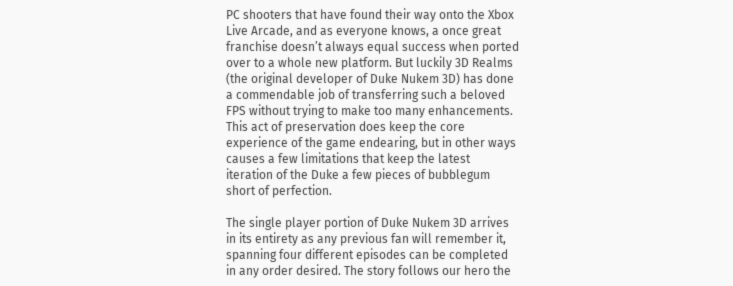PC shooters that have found their way onto the Xbox Live Arcade, and as everyone knows, a once great franchise doesn’t always equal success when ported over to a whole new platform. But luckily 3D Realms (the original developer of Duke Nukem 3D) has done a commendable job of transferring such a beloved FPS without trying to make too many enhancements. This act of preservation does keep the core experience of the game endearing, but in other ways causes a few limitations that keep the latest iteration of the Duke a few pieces of bubblegum short of perfection.

The single player portion of Duke Nukem 3D arrives in its entirety as any previous fan will remember it, spanning four different episodes can be completed in any order desired. The story follows our hero the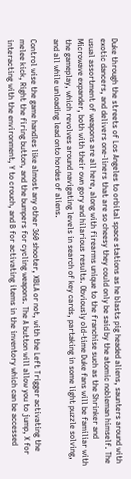Duke through the streets of Los Angeles to orbital space stations as he blasts pig headed aliens, saunters around with exotic dancers, and delivers one-liners that are so cheesy they could only be said by the atomic nobleman himself. The usual assortment of weapons are all here, along with firearms unique to the franchise such as the Shrinker and Microwave expander, both with their own gory and hilarious results. Obviously old-time Duke fans will be familiar with the gameplay, which revolves around navigating levels in search of key cards, partaking in some light puzzle solving, and all while unloading lead onto hordes of aliens.

Control wise the game handles like almost any other 360 shooter, XBLA or not, with the Left Trigger activating the melee kick, Right the firing button, and the bumpers for cycling weapons. The A button will allow you to jump, X for interacting with the environment, Y to crouch, and B for activating items in the inventory which can be accessed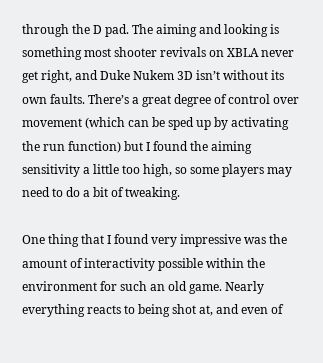through the D pad. The aiming and looking is something most shooter revivals on XBLA never get right, and Duke Nukem 3D isn’t without its own faults. There’s a great degree of control over movement (which can be sped up by activating the run function) but I found the aiming sensitivity a little too high, so some players may need to do a bit of tweaking.

One thing that I found very impressive was the amount of interactivity possible within the environment for such an old game. Nearly everything reacts to being shot at, and even of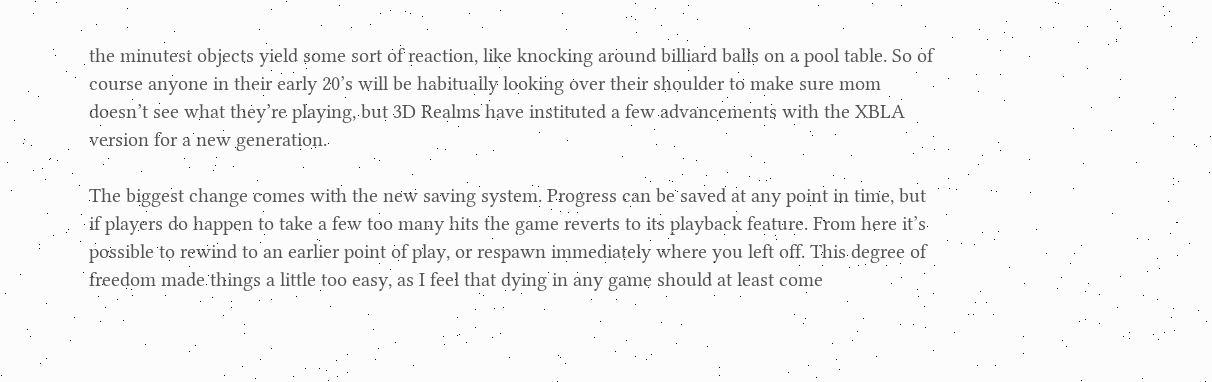the minutest objects yield some sort of reaction, like knocking around billiard balls on a pool table. So of course anyone in their early 20’s will be habitually looking over their shoulder to make sure mom doesn’t see what they’re playing, but 3D Realms have instituted a few advancements with the XBLA version for a new generation.

The biggest change comes with the new saving system. Progress can be saved at any point in time, but if players do happen to take a few too many hits the game reverts to its playback feature. From here it’s possible to rewind to an earlier point of play, or respawn immediately where you left off. This degree of freedom made things a little too easy, as I feel that dying in any game should at least come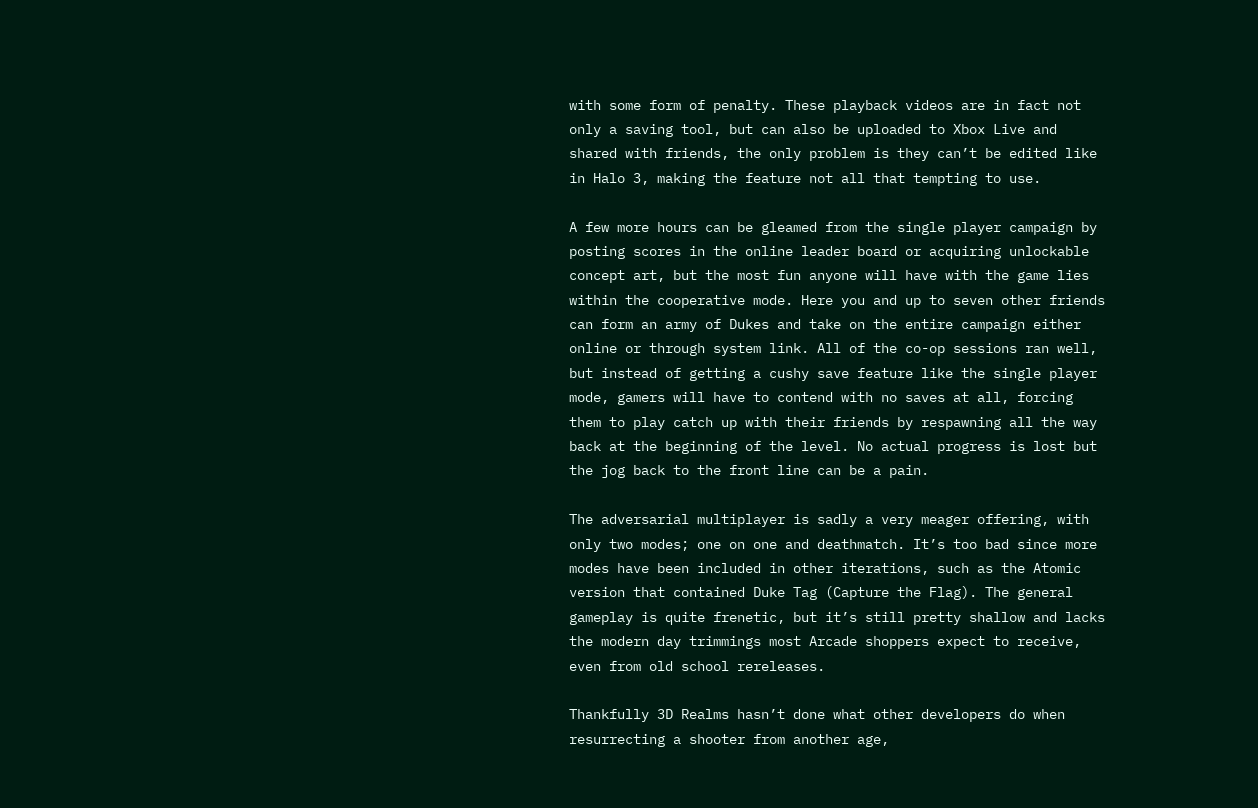with some form of penalty. These playback videos are in fact not only a saving tool, but can also be uploaded to Xbox Live and shared with friends, the only problem is they can’t be edited like in Halo 3, making the feature not all that tempting to use.

A few more hours can be gleamed from the single player campaign by posting scores in the online leader board or acquiring unlockable concept art, but the most fun anyone will have with the game lies within the cooperative mode. Here you and up to seven other friends can form an army of Dukes and take on the entire campaign either online or through system link. All of the co-op sessions ran well, but instead of getting a cushy save feature like the single player mode, gamers will have to contend with no saves at all, forcing them to play catch up with their friends by respawning all the way back at the beginning of the level. No actual progress is lost but the jog back to the front line can be a pain.

The adversarial multiplayer is sadly a very meager offering, with only two modes; one on one and deathmatch. It’s too bad since more modes have been included in other iterations, such as the Atomic version that contained Duke Tag (Capture the Flag). The general gameplay is quite frenetic, but it’s still pretty shallow and lacks the modern day trimmings most Arcade shoppers expect to receive, even from old school rereleases.

Thankfully 3D Realms hasn’t done what other developers do when resurrecting a shooter from another age,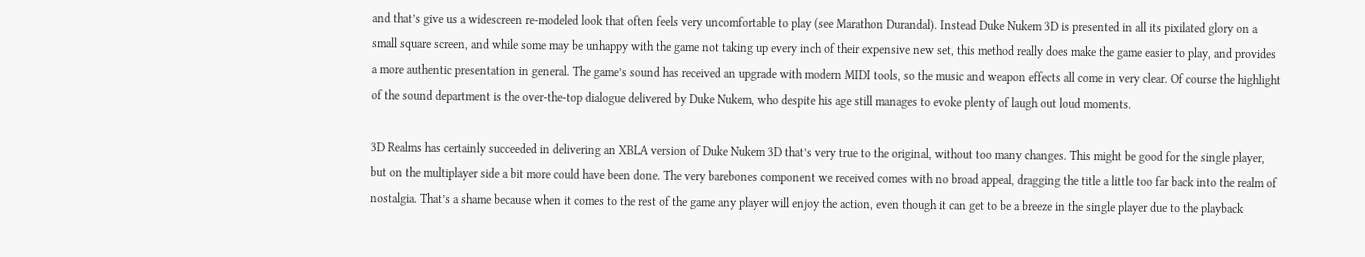and that’s give us a widescreen re-modeled look that often feels very uncomfortable to play (see Marathon Durandal). Instead Duke Nukem 3D is presented in all its pixilated glory on a small square screen, and while some may be unhappy with the game not taking up every inch of their expensive new set, this method really does make the game easier to play, and provides a more authentic presentation in general. The game’s sound has received an upgrade with modern MIDI tools, so the music and weapon effects all come in very clear. Of course the highlight of the sound department is the over-the-top dialogue delivered by Duke Nukem, who despite his age still manages to evoke plenty of laugh out loud moments.

3D Realms has certainly succeeded in delivering an XBLA version of Duke Nukem 3D that’s very true to the original, without too many changes. This might be good for the single player, but on the multiplayer side a bit more could have been done. The very barebones component we received comes with no broad appeal, dragging the title a little too far back into the realm of nostalgia. That’s a shame because when it comes to the rest of the game any player will enjoy the action, even though it can get to be a breeze in the single player due to the playback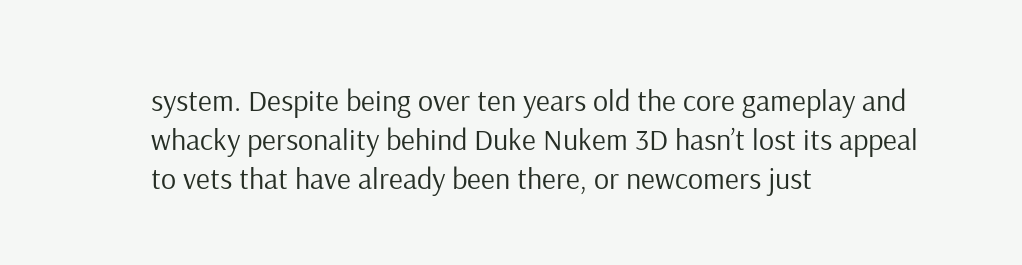system. Despite being over ten years old the core gameplay and whacky personality behind Duke Nukem 3D hasn’t lost its appeal to vets that have already been there, or newcomers just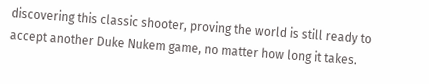discovering this classic shooter, proving the world is still ready to accept another Duke Nukem game, no matter how long it takes.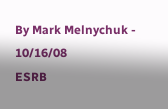By Mark Melnychuk - 10/16/08
ESRB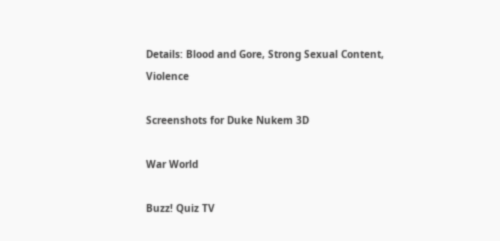Details: Blood and Gore, Strong Sexual Content, Violence

Screenshots for Duke Nukem 3D

War World

Buzz! Quiz TV